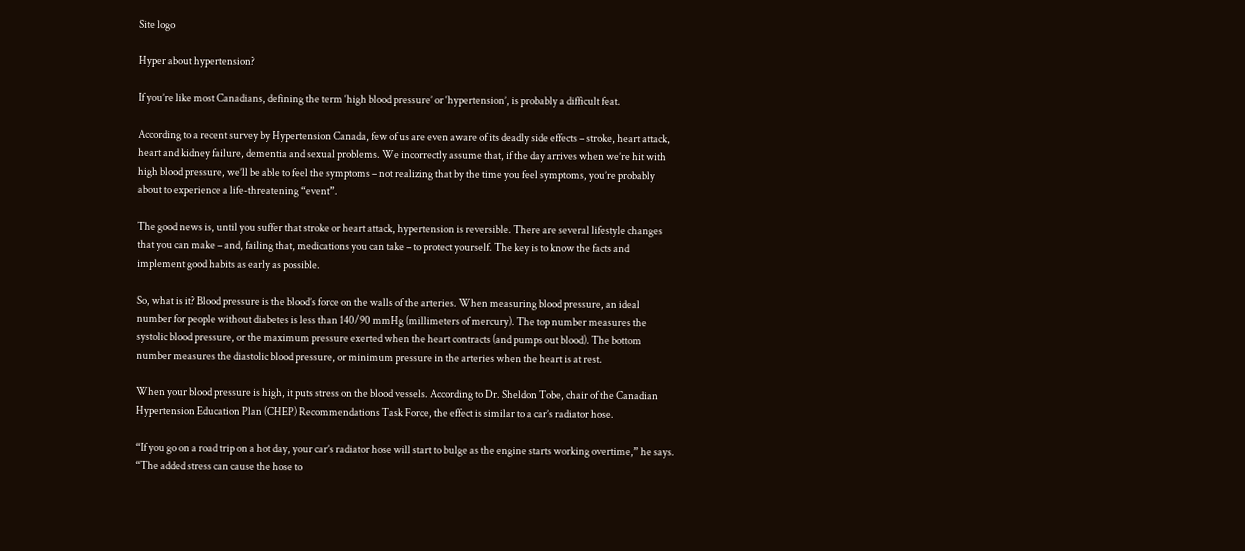Site logo

Hyper about hypertension?

If you’re like most Canadians, defining the term ‘high blood pressure’ or ‘hypertension’, is probably a difficult feat.

According to a recent survey by Hypertension Canada, few of us are even aware of its deadly side effects – stroke, heart attack, heart and kidney failure, dementia and sexual problems. We incorrectly assume that, if the day arrives when we’re hit with high blood pressure, we’ll be able to feel the symptoms – not realizing that by the time you feel symptoms, you’re probably about to experience a life-threatening “event”.

The good news is, until you suffer that stroke or heart attack, hypertension is reversible. There are several lifestyle changes that you can make – and, failing that, medications you can take – to protect yourself. The key is to know the facts and implement good habits as early as possible.

So, what is it? Blood pressure is the blood’s force on the walls of the arteries. When measuring blood pressure, an ideal number for people without diabetes is less than 140/90 mmHg (millimeters of mercury). The top number measures the systolic blood pressure, or the maximum pressure exerted when the heart contracts (and pumps out blood). The bottom number measures the diastolic blood pressure, or minimum pressure in the arteries when the heart is at rest.

When your blood pressure is high, it puts stress on the blood vessels. According to Dr. Sheldon Tobe, chair of the Canadian Hypertension Education Plan (CHEP) Recommendations Task Force, the effect is similar to a car’s radiator hose.

“If you go on a road trip on a hot day, your car’s radiator hose will start to bulge as the engine starts working overtime,” he says. “The added stress can cause the hose to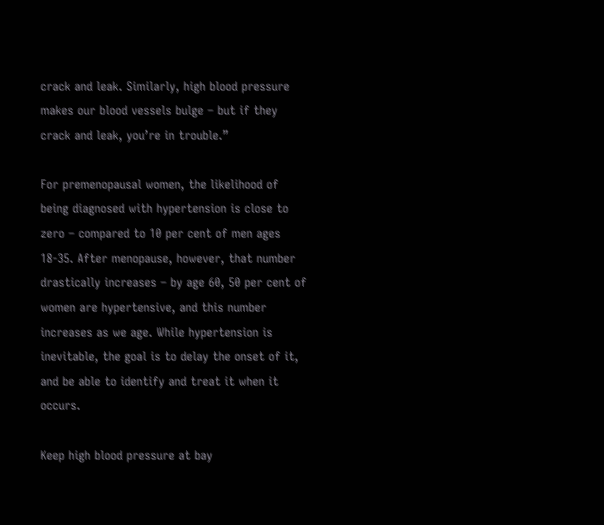crack and leak. Similarly, high blood pressure makes our blood vessels bulge – but if they crack and leak, you’re in trouble.”

For premenopausal women, the likelihood of being diagnosed with hypertension is close to zero – compared to 10 per cent of men ages 18-35. After menopause, however, that number drastically increases – by age 60, 50 per cent of women are hypertensive, and this number increases as we age. While hypertension is inevitable, the goal is to delay the onset of it, and be able to identify and treat it when it occurs.

Keep high blood pressure at bay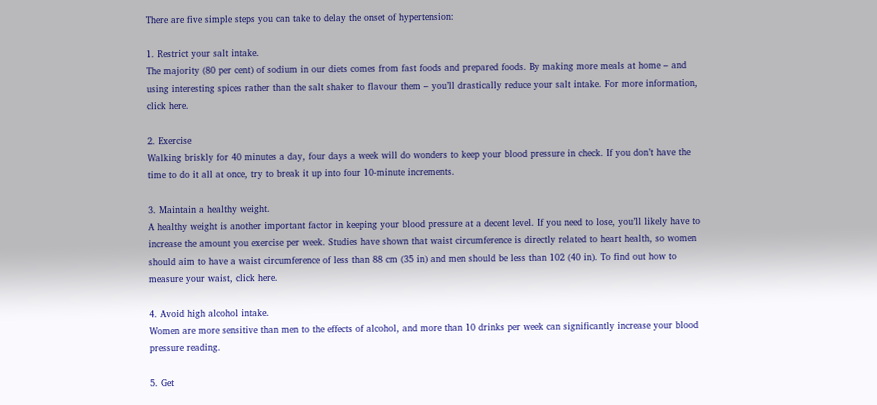There are five simple steps you can take to delay the onset of hypertension:

1. Restrict your salt intake.
The majority (80 per cent) of sodium in our diets comes from fast foods and prepared foods. By making more meals at home – and using interesting spices rather than the salt shaker to flavour them – you’ll drastically reduce your salt intake. For more information, click here.

2. Exercise
Walking briskly for 40 minutes a day, four days a week will do wonders to keep your blood pressure in check. If you don’t have the time to do it all at once, try to break it up into four 10-minute increments.

3. Maintain a healthy weight.
A healthy weight is another important factor in keeping your blood pressure at a decent level. If you need to lose, you’ll likely have to increase the amount you exercise per week. Studies have shown that waist circumference is directly related to heart health, so women should aim to have a waist circumference of less than 88 cm (35 in) and men should be less than 102 (40 in). To find out how to measure your waist, click here.

4. Avoid high alcohol intake.
Women are more sensitive than men to the effects of alcohol, and more than 10 drinks per week can significantly increase your blood pressure reading.

5. Get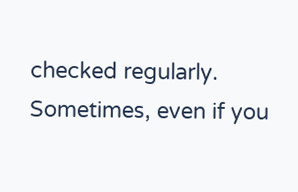checked regularly.
Sometimes, even if you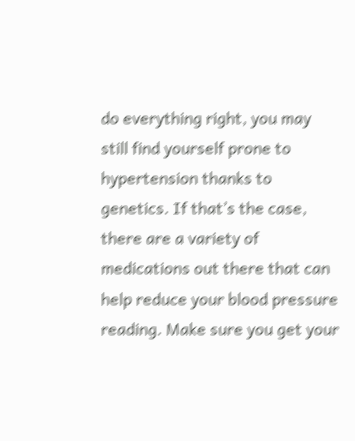do everything right, you may still find yourself prone to hypertension thanks to genetics. If that’s the case, there are a variety of medications out there that can help reduce your blood pressure reading. Make sure you get your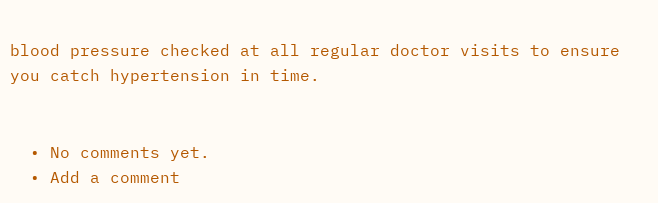blood pressure checked at all regular doctor visits to ensure you catch hypertension in time.


  • No comments yet.
  • Add a comment